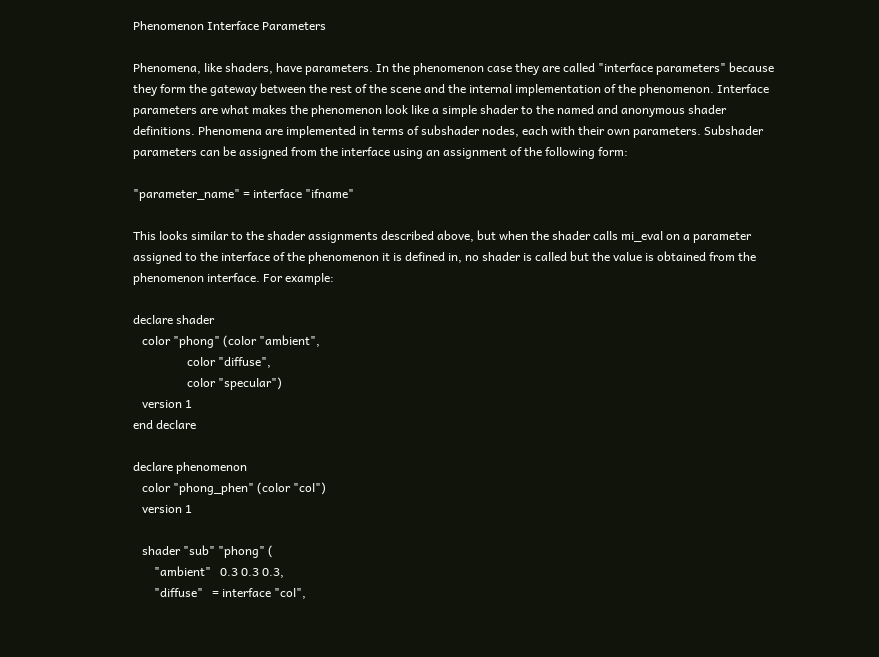Phenomenon Interface Parameters

Phenomena, like shaders, have parameters. In the phenomenon case they are called "interface parameters" because they form the gateway between the rest of the scene and the internal implementation of the phenomenon. Interface parameters are what makes the phenomenon look like a simple shader to the named and anonymous shader definitions. Phenomena are implemented in terms of subshader nodes, each with their own parameters. Subshader parameters can be assigned from the interface using an assignment of the following form:

"parameter_name" = interface "ifname"

This looks similar to the shader assignments described above, but when the shader calls mi_eval on a parameter assigned to the interface of the phenomenon it is defined in, no shader is called but the value is obtained from the phenomenon interface. For example:

declare shader
   color "phong" (color "ambient",
                  color "diffuse",
                  color "specular")
   version 1
end declare

declare phenomenon
   color "phong_phen" (color "col")
   version 1

   shader "sub" "phong" (
       "ambient"   0.3 0.3 0.3,
       "diffuse"   = interface "col",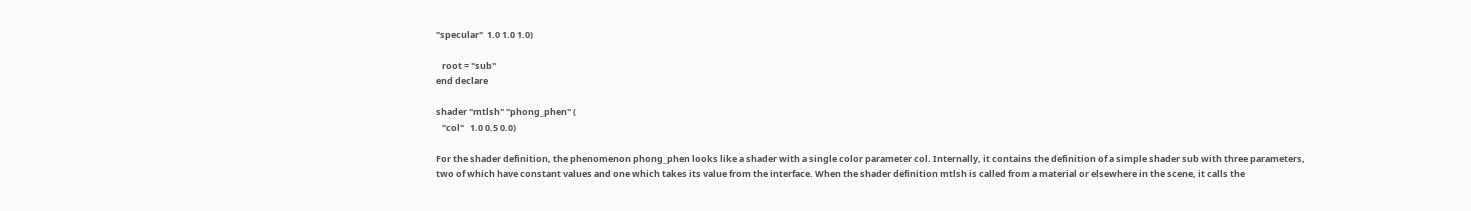"specular"  1.0 1.0 1.0)

   root = "sub"
end declare

shader "mtlsh" "phong_phen" (
   "col"   1.0 0.5 0.0)

For the shader definition, the phenomenon phong_phen looks like a shader with a single color parameter col. Internally, it contains the definition of a simple shader sub with three parameters, two of which have constant values and one which takes its value from the interface. When the shader definition mtlsh is called from a material or elsewhere in the scene, it calls the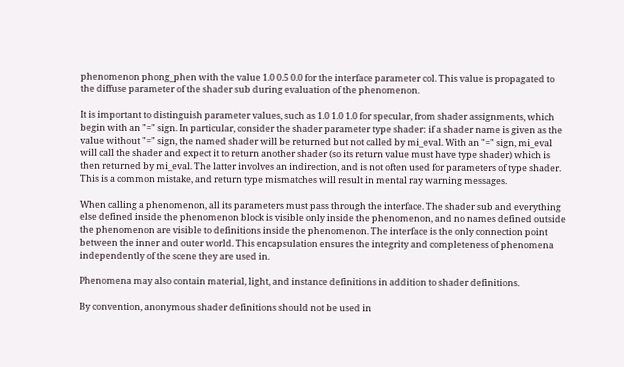phenomenon phong_phen with the value 1.0 0.5 0.0 for the interface parameter col. This value is propagated to the diffuse parameter of the shader sub during evaluation of the phenomenon.

It is important to distinguish parameter values, such as 1.0 1.0 1.0 for specular, from shader assignments, which begin with an "=" sign. In particular, consider the shader parameter type shader: if a shader name is given as the value without "=" sign, the named shader will be returned but not called by mi_eval. With an "=" sign, mi_eval will call the shader and expect it to return another shader (so its return value must have type shader) which is then returned by mi_eval. The latter involves an indirection, and is not often used for parameters of type shader. This is a common mistake, and return type mismatches will result in mental ray warning messages.

When calling a phenomenon, all its parameters must pass through the interface. The shader sub and everything else defined inside the phenomenon block is visible only inside the phenomenon, and no names defined outside the phenomenon are visible to definitions inside the phenomenon. The interface is the only connection point between the inner and outer world. This encapsulation ensures the integrity and completeness of phenomena independently of the scene they are used in.

Phenomena may also contain material, light, and instance definitions in addition to shader definitions.

By convention, anonymous shader definitions should not be used in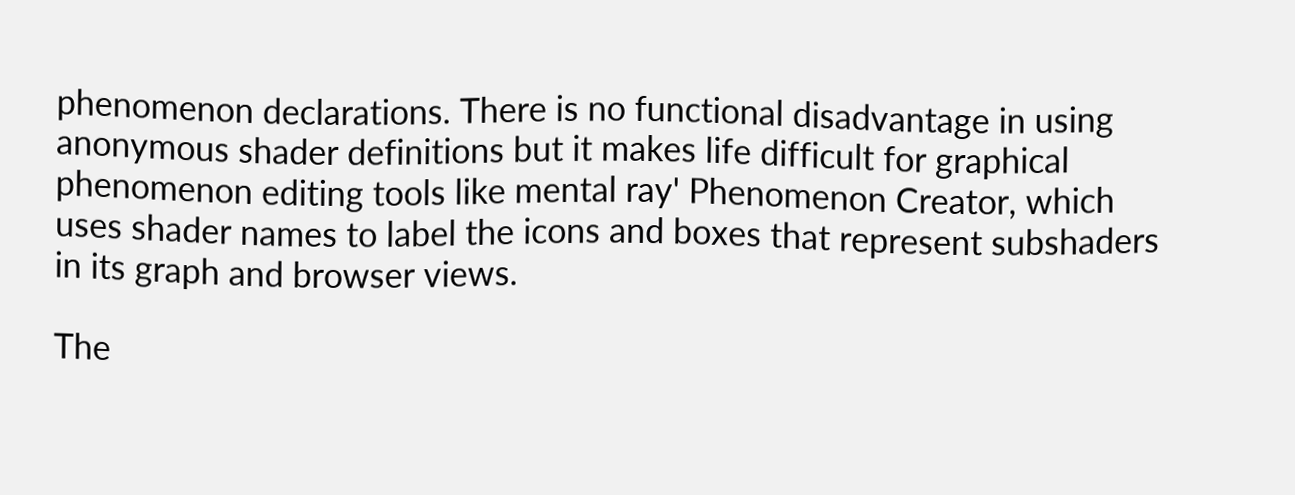phenomenon declarations. There is no functional disadvantage in using anonymous shader definitions but it makes life difficult for graphical phenomenon editing tools like mental ray' Phenomenon Creator, which uses shader names to label the icons and boxes that represent subshaders in its graph and browser views.

The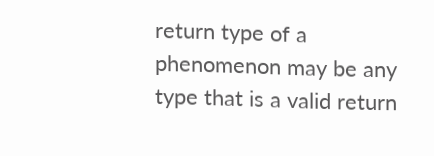return type of a phenomenon may be any type that is a valid return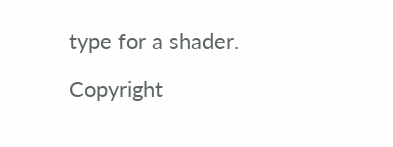type for a shader.

Copyright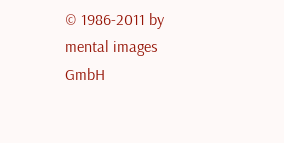© 1986-2011 by mental images GmbH